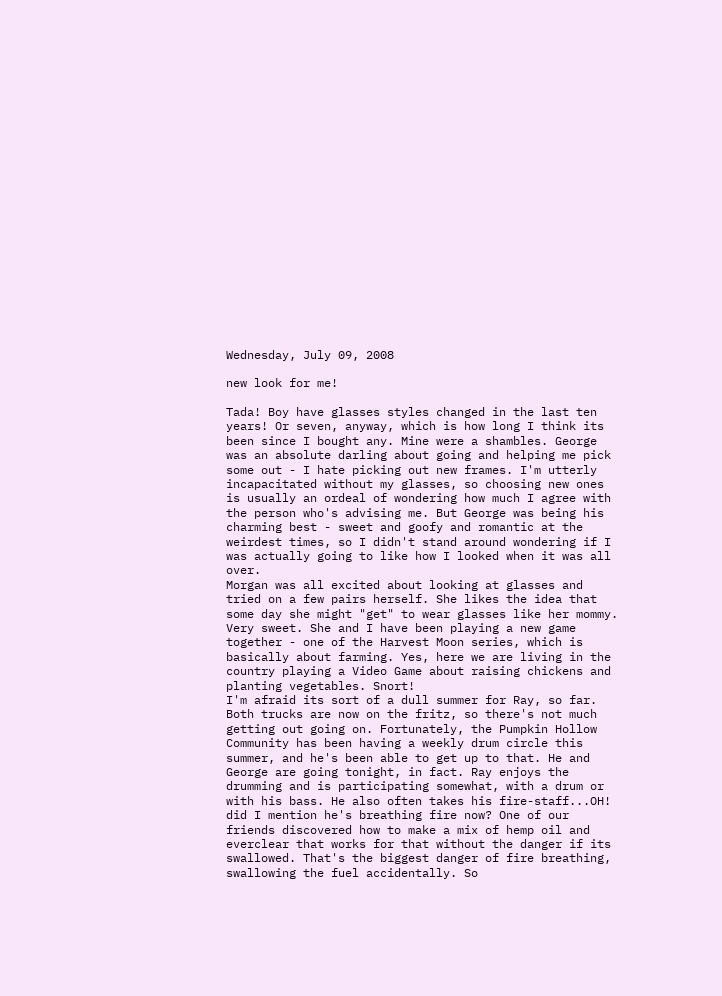Wednesday, July 09, 2008

new look for me!

Tada! Boy have glasses styles changed in the last ten years! Or seven, anyway, which is how long I think its been since I bought any. Mine were a shambles. George was an absolute darling about going and helping me pick some out - I hate picking out new frames. I'm utterly incapacitated without my glasses, so choosing new ones is usually an ordeal of wondering how much I agree with the person who's advising me. But George was being his charming best - sweet and goofy and romantic at the weirdest times, so I didn't stand around wondering if I was actually going to like how I looked when it was all over.
Morgan was all excited about looking at glasses and tried on a few pairs herself. She likes the idea that some day she might "get" to wear glasses like her mommy. Very sweet. She and I have been playing a new game together - one of the Harvest Moon series, which is basically about farming. Yes, here we are living in the country playing a Video Game about raising chickens and planting vegetables. Snort!
I'm afraid its sort of a dull summer for Ray, so far. Both trucks are now on the fritz, so there's not much getting out going on. Fortunately, the Pumpkin Hollow Community has been having a weekly drum circle this summer, and he's been able to get up to that. He and George are going tonight, in fact. Ray enjoys the drumming and is participating somewhat, with a drum or with his bass. He also often takes his fire-staff...OH! did I mention he's breathing fire now? One of our friends discovered how to make a mix of hemp oil and everclear that works for that without the danger if its swallowed. That's the biggest danger of fire breathing, swallowing the fuel accidentally. So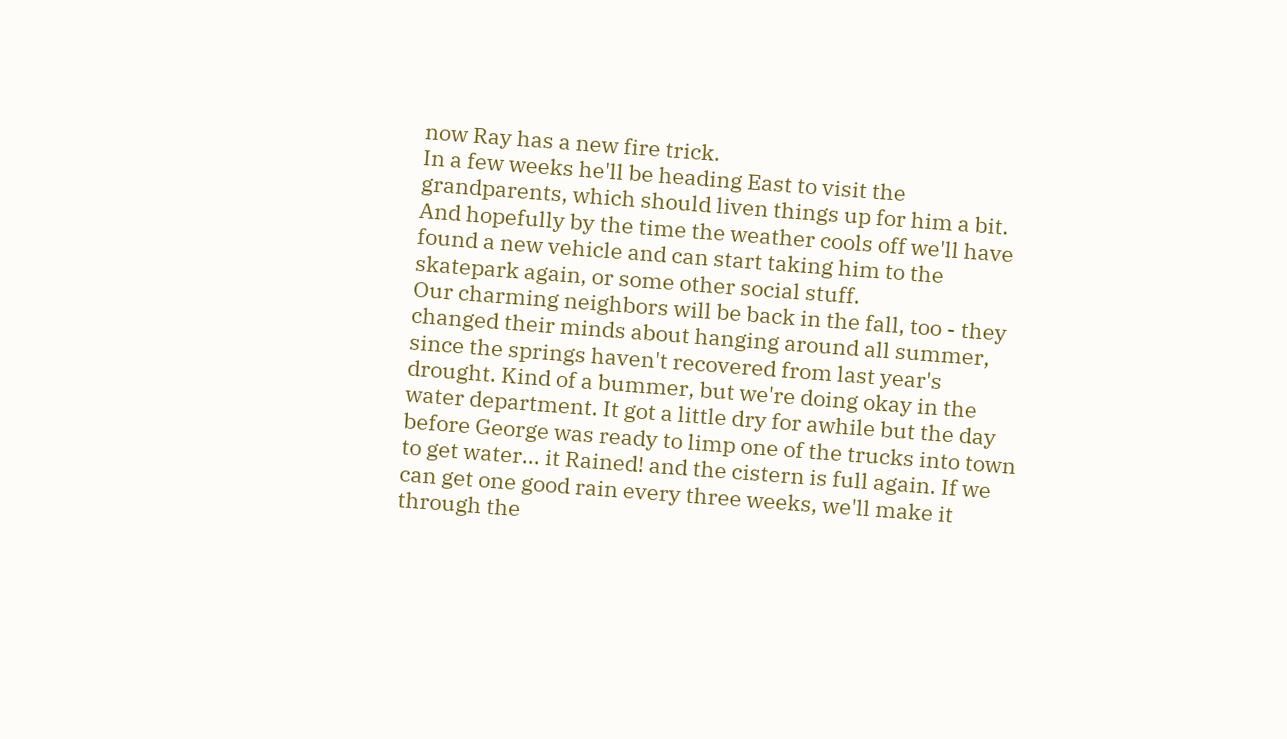now Ray has a new fire trick.
In a few weeks he'll be heading East to visit the grandparents, which should liven things up for him a bit. And hopefully by the time the weather cools off we'll have found a new vehicle and can start taking him to the skatepark again, or some other social stuff.
Our charming neighbors will be back in the fall, too - they changed their minds about hanging around all summer, since the springs haven't recovered from last year's drought. Kind of a bummer, but we're doing okay in the water department. It got a little dry for awhile but the day before George was ready to limp one of the trucks into town to get water... it Rained! and the cistern is full again. If we can get one good rain every three weeks, we'll make it through the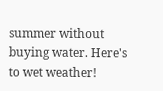summer without buying water. Here's to wet weather!